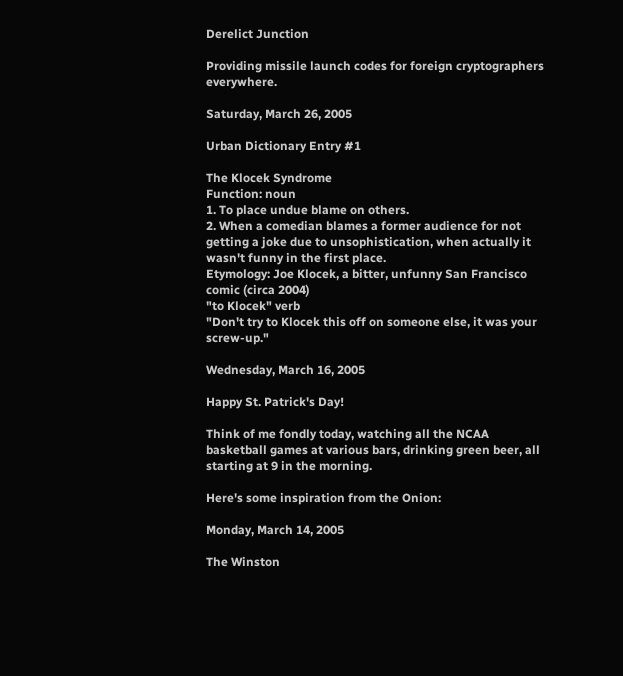Derelict Junction

Providing missile launch codes for foreign cryptographers everywhere.

Saturday, March 26, 2005

Urban Dictionary Entry #1

The Klocek Syndrome
Function: noun
1. To place undue blame on others.
2. When a comedian blames a former audience for not getting a joke due to unsophistication, when actually it wasn't funny in the first place.
Etymology: Joe Klocek, a bitter, unfunny San Francisco comic (circa 2004)
"to Klocek" verb
"Don't try to Klocek this off on someone else, it was your screw-up."

Wednesday, March 16, 2005

Happy St. Patrick's Day!

Think of me fondly today, watching all the NCAA basketball games at various bars, drinking green beer, all starting at 9 in the morning.

Here's some inspiration from the Onion:

Monday, March 14, 2005

The Winston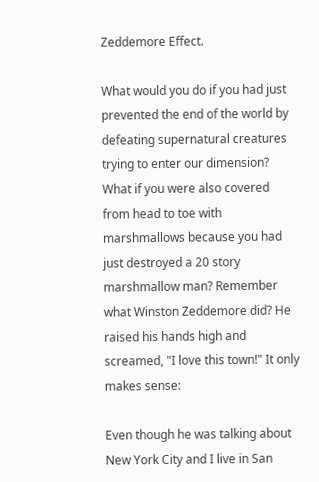Zeddemore Effect.

What would you do if you had just prevented the end of the world by defeating supernatural creatures trying to enter our dimension? What if you were also covered from head to toe with marshmallows because you had just destroyed a 20 story marshmallow man? Remember what Winston Zeddemore did? He raised his hands high and screamed, "I love this town!" It only makes sense:

Even though he was talking about New York City and I live in San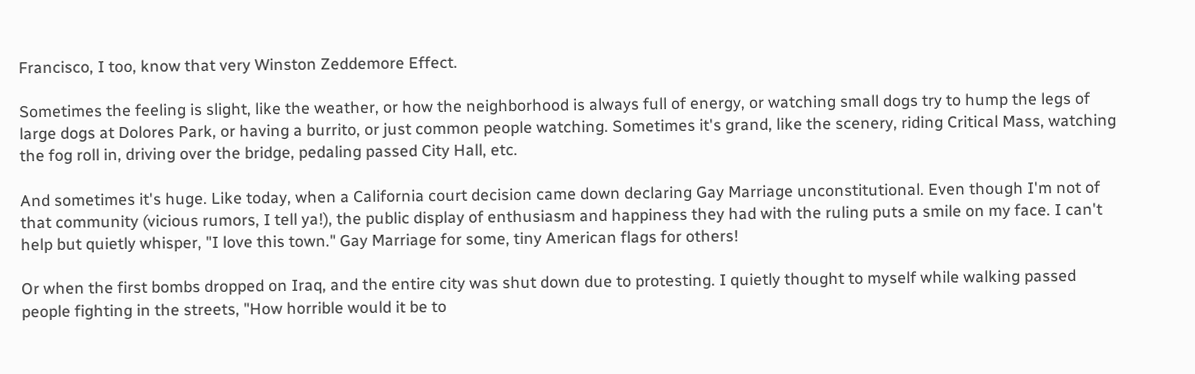Francisco, I too, know that very Winston Zeddemore Effect.

Sometimes the feeling is slight, like the weather, or how the neighborhood is always full of energy, or watching small dogs try to hump the legs of large dogs at Dolores Park, or having a burrito, or just common people watching. Sometimes it's grand, like the scenery, riding Critical Mass, watching the fog roll in, driving over the bridge, pedaling passed City Hall, etc.

And sometimes it's huge. Like today, when a California court decision came down declaring Gay Marriage unconstitutional. Even though I'm not of that community (vicious rumors, I tell ya!), the public display of enthusiasm and happiness they had with the ruling puts a smile on my face. I can't help but quietly whisper, "I love this town." Gay Marriage for some, tiny American flags for others!

Or when the first bombs dropped on Iraq, and the entire city was shut down due to protesting. I quietly thought to myself while walking passed people fighting in the streets, "How horrible would it be to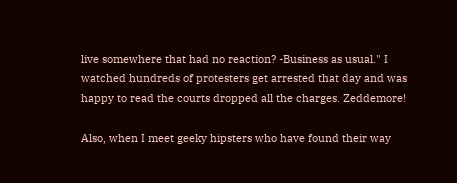live somewhere that had no reaction? -Business as usual." I watched hundreds of protesters get arrested that day and was happy to read the courts dropped all the charges. Zeddemore!

Also, when I meet geeky hipsters who have found their way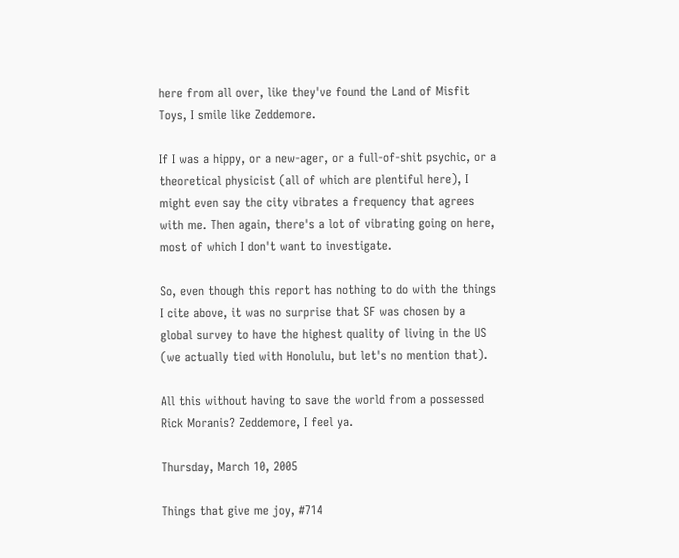here from all over, like they've found the Land of Misfit Toys, I smile like Zeddemore.

If I was a hippy, or a new-ager, or a full-of-shit psychic, or a theoretical physicist (all of which are plentiful here), I might even say the city vibrates a frequency that agrees with me. Then again, there's a lot of vibrating going on here, most of which I don't want to investigate.

So, even though this report has nothing to do with the things I cite above, it was no surprise that SF was chosen by a global survey to have the highest quality of living in the US (we actually tied with Honolulu, but let's no mention that).

All this without having to save the world from a possessed Rick Moranis? Zeddemore, I feel ya.

Thursday, March 10, 2005

Things that give me joy, #714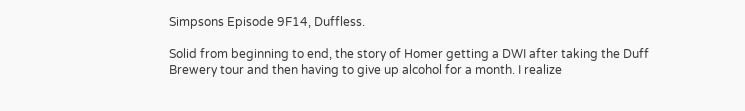Simpsons Episode 9F14, Duffless.

Solid from beginning to end, the story of Homer getting a DWI after taking the Duff Brewery tour and then having to give up alcohol for a month. I realize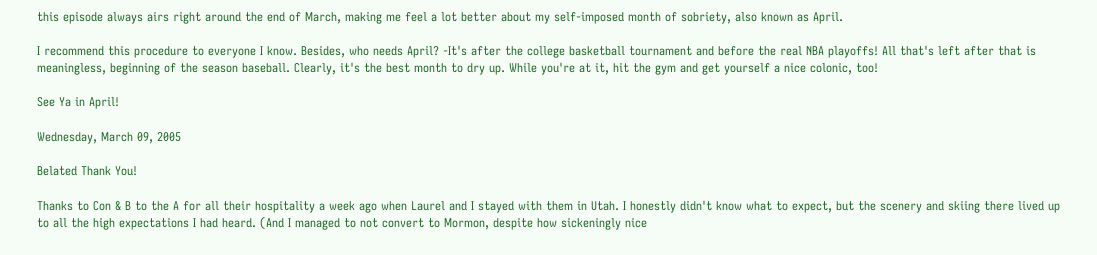this episode always airs right around the end of March, making me feel a lot better about my self-imposed month of sobriety, also known as April.

I recommend this procedure to everyone I know. Besides, who needs April? -It's after the college basketball tournament and before the real NBA playoffs! All that's left after that is meaningless, beginning of the season baseball. Clearly, it's the best month to dry up. While you're at it, hit the gym and get yourself a nice colonic, too!

See Ya in April!

Wednesday, March 09, 2005

Belated Thank You!

Thanks to Con & B to the A for all their hospitality a week ago when Laurel and I stayed with them in Utah. I honestly didn't know what to expect, but the scenery and skiing there lived up to all the high expectations I had heard. (And I managed to not convert to Mormon, despite how sickeningly nice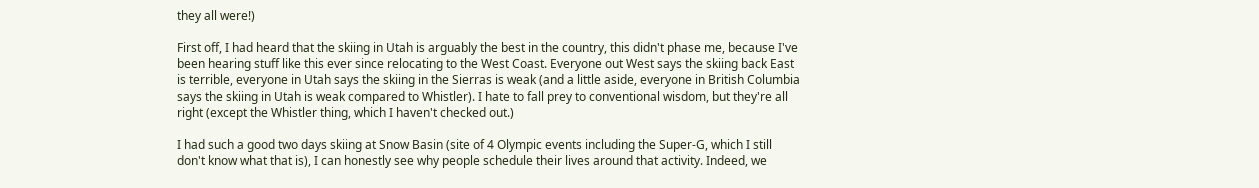they all were!)

First off, I had heard that the skiing in Utah is arguably the best in the country, this didn't phase me, because I've been hearing stuff like this ever since relocating to the West Coast. Everyone out West says the skiing back East is terrible, everyone in Utah says the skiing in the Sierras is weak (and a little aside, everyone in British Columbia says the skiing in Utah is weak compared to Whistler). I hate to fall prey to conventional wisdom, but they're all right (except the Whistler thing, which I haven't checked out.)

I had such a good two days skiing at Snow Basin (site of 4 Olympic events including the Super-G, which I still don't know what that is), I can honestly see why people schedule their lives around that activity. Indeed, we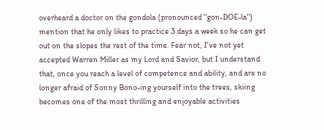overheard a doctor on the gondola (pronounced "gon-DOE-la") mention that he only likes to practice 3 days a week so he can get out on the slopes the rest of the time. Fear not, I've not yet accepted Warren Miller as my Lord and Savior, but I understand that, once you reach a level of competence and ability, and are no longer afraid of Sonny Bono-ing yourself into the trees, skiing becomes one of the most thrilling and enjoyable activities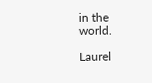in the world.

Laurel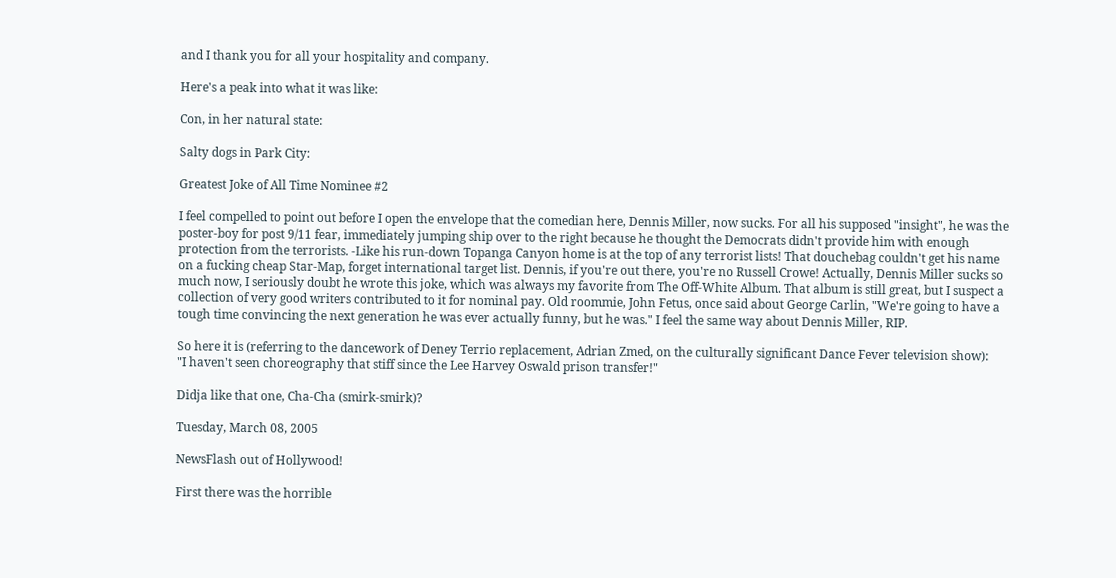and I thank you for all your hospitality and company.

Here's a peak into what it was like:

Con, in her natural state:

Salty dogs in Park City:

Greatest Joke of All Time Nominee #2

I feel compelled to point out before I open the envelope that the comedian here, Dennis Miller, now sucks. For all his supposed "insight", he was the poster-boy for post 9/11 fear, immediately jumping ship over to the right because he thought the Democrats didn't provide him with enough protection from the terrorists. -Like his run-down Topanga Canyon home is at the top of any terrorist lists! That douchebag couldn't get his name on a fucking cheap Star-Map, forget international target list. Dennis, if you're out there, you're no Russell Crowe! Actually, Dennis Miller sucks so much now, I seriously doubt he wrote this joke, which was always my favorite from The Off-White Album. That album is still great, but I suspect a collection of very good writers contributed to it for nominal pay. Old roommie, John Fetus, once said about George Carlin, "We're going to have a tough time convincing the next generation he was ever actually funny, but he was." I feel the same way about Dennis Miller, RIP.

So here it is (referring to the dancework of Deney Terrio replacement, Adrian Zmed, on the culturally significant Dance Fever television show):
"I haven't seen choreography that stiff since the Lee Harvey Oswald prison transfer!"

Didja like that one, Cha-Cha (smirk-smirk)?

Tuesday, March 08, 2005

NewsFlash out of Hollywood!

First there was the horrible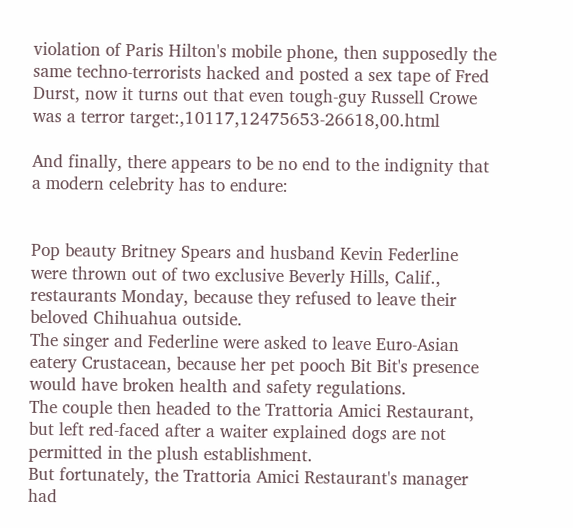violation of Paris Hilton's mobile phone, then supposedly the same techno-terrorists hacked and posted a sex tape of Fred Durst, now it turns out that even tough-guy Russell Crowe was a terror target:,10117,12475653-26618,00.html

And finally, there appears to be no end to the indignity that a modern celebrity has to endure:


Pop beauty Britney Spears and husband Kevin Federline were thrown out of two exclusive Beverly Hills, Calif., restaurants Monday, because they refused to leave their beloved Chihuahua outside.
The singer and Federline were asked to leave Euro-Asian eatery Crustacean, because her pet pooch Bit Bit's presence would have broken health and safety regulations.
The couple then headed to the Trattoria Amici Restaurant, but left red-faced after a waiter explained dogs are not permitted in the plush establishment.
But fortunately, the Trattoria Amici Restaurant's manager had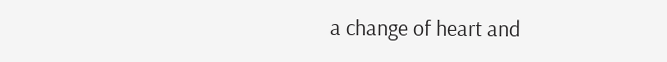a change of heart and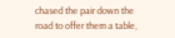chased the pair down the road to offer them a table,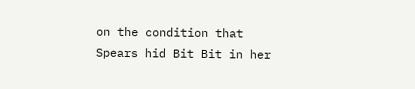on the condition that Spears hid Bit Bit in her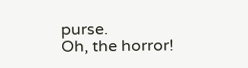purse.
Oh, the horror!